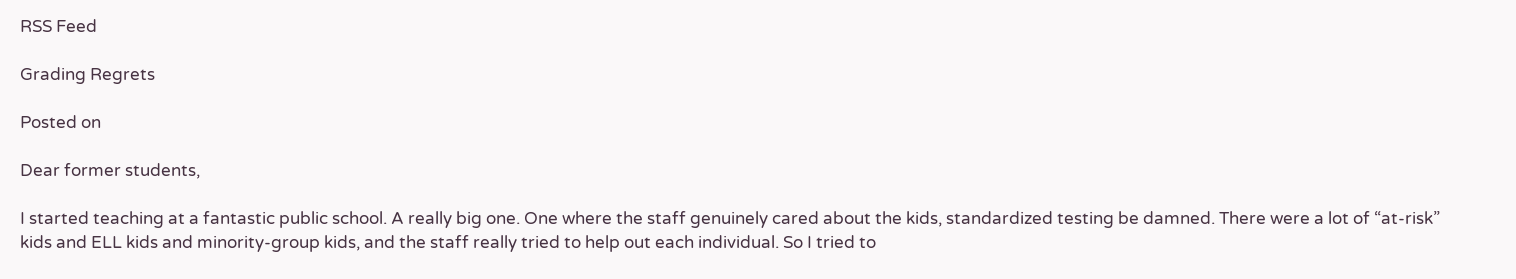RSS Feed

Grading Regrets

Posted on

Dear former students,

I started teaching at a fantastic public school. A really big one. One where the staff genuinely cared about the kids, standardized testing be damned. There were a lot of “at-risk” kids and ELL kids and minority-group kids, and the staff really tried to help out each individual. So I tried to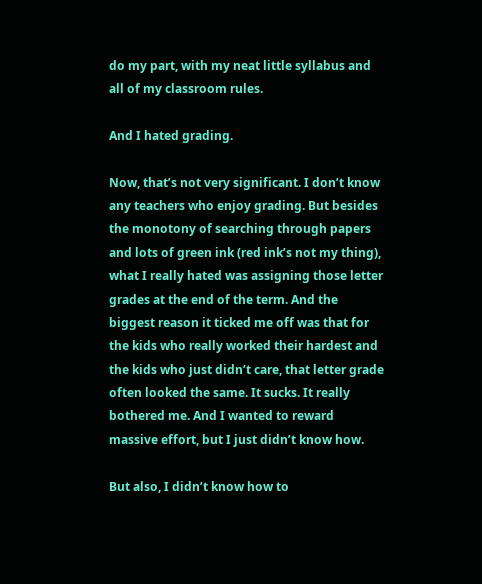do my part, with my neat little syllabus and all of my classroom rules.

And I hated grading.

Now, that’s not very significant. I don’t know any teachers who enjoy grading. But besides the monotony of searching through papers and lots of green ink (red ink’s not my thing), what I really hated was assigning those letter grades at the end of the term. And the biggest reason it ticked me off was that for the kids who really worked their hardest and the kids who just didn’t care, that letter grade often looked the same. It sucks. It really bothered me. And I wanted to reward massive effort, but I just didn’t know how.

But also, I didn’t know how to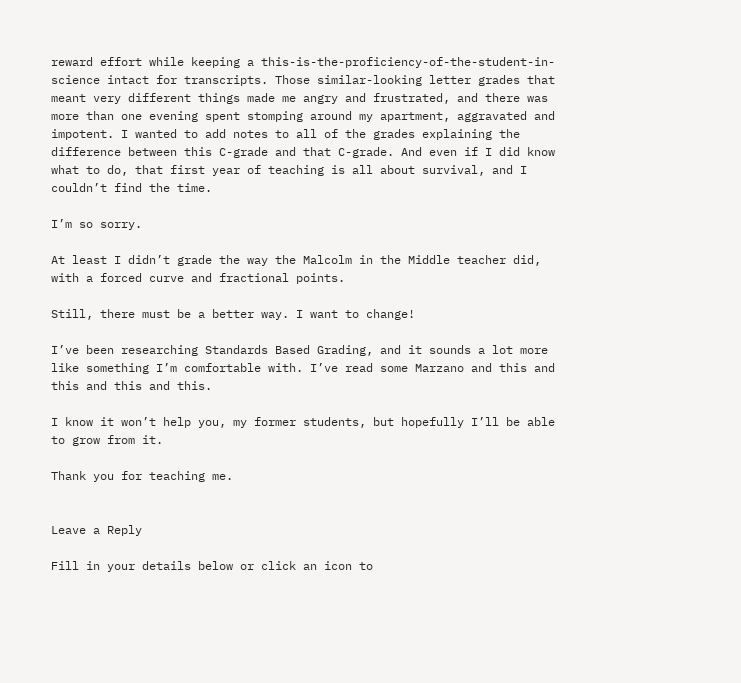reward effort while keeping a this-is-the-proficiency-of-the-student-in-science intact for transcripts. Those similar-looking letter grades that meant very different things made me angry and frustrated, and there was more than one evening spent stomping around my apartment, aggravated and impotent. I wanted to add notes to all of the grades explaining the difference between this C-grade and that C-grade. And even if I did know what to do, that first year of teaching is all about survival, and I couldn’t find the time.

I’m so sorry.

At least I didn’t grade the way the Malcolm in the Middle teacher did, with a forced curve and fractional points.

Still, there must be a better way. I want to change!

I’ve been researching Standards Based Grading, and it sounds a lot more like something I’m comfortable with. I’ve read some Marzano and this and this and this and this.

I know it won’t help you, my former students, but hopefully I’ll be able to grow from it.

Thank you for teaching me.


Leave a Reply

Fill in your details below or click an icon to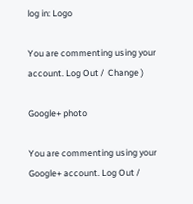log in: Logo

You are commenting using your account. Log Out /  Change )

Google+ photo

You are commenting using your Google+ account. Log Out /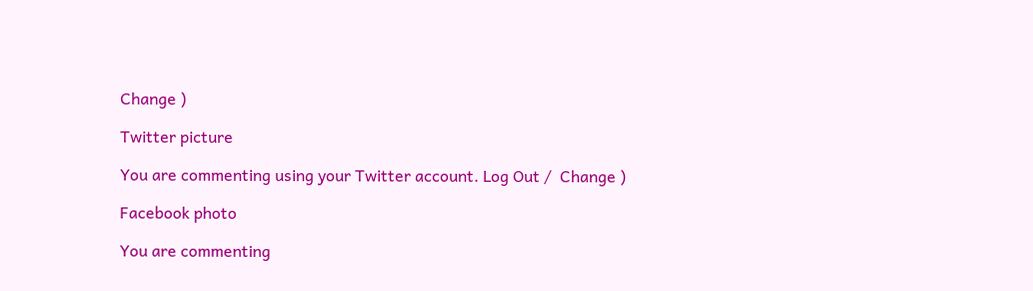Change )

Twitter picture

You are commenting using your Twitter account. Log Out /  Change )

Facebook photo

You are commenting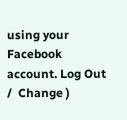using your Facebook account. Log Out /  Change )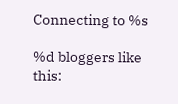Connecting to %s

%d bloggers like this: